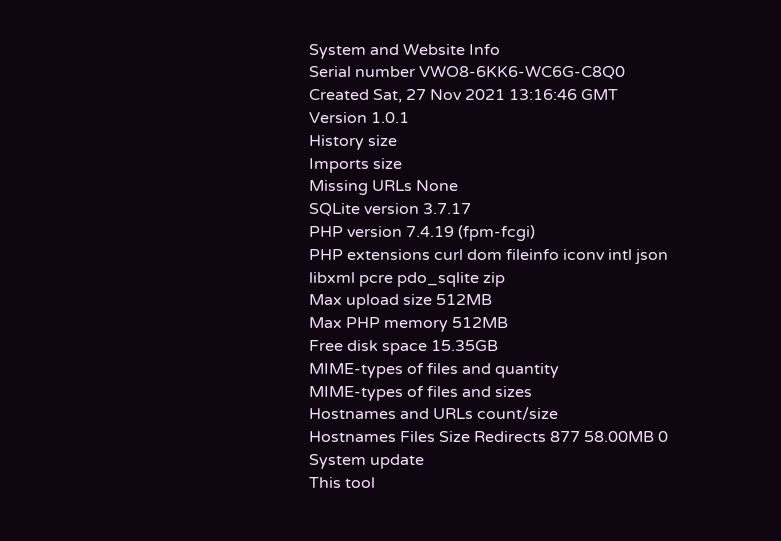System and Website Info
Serial number VWO8-6KK6-WC6G-C8Q0
Created Sat, 27 Nov 2021 13:16:46 GMT
Version 1.0.1
History size
Imports size
Missing URLs None
SQLite version 3.7.17
PHP version 7.4.19 (fpm-fcgi)
PHP extensions curl dom fileinfo iconv intl json libxml pcre pdo_sqlite zip
Max upload size 512MB
Max PHP memory 512MB
Free disk space 15.35GB
MIME-types of files and quantity
MIME-types of files and sizes
Hostnames and URLs count/size
Hostnames Files Size Redirects 877 58.00MB 0
System update
This tool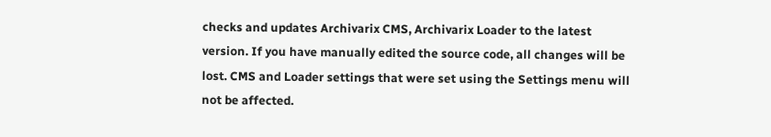checks and updates Archivarix CMS, Archivarix Loader to the latest version. If you have manually edited the source code, all changes will be lost. CMS and Loader settings that were set using the Settings menu will not be affected.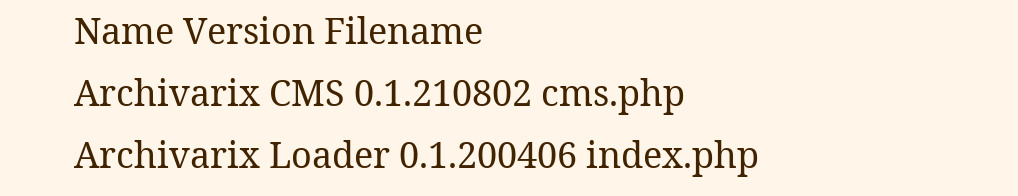Name Version Filename
Archivarix CMS 0.1.210802 cms.php
Archivarix Loader 0.1.200406 index.php